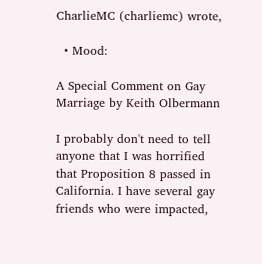CharlieMC (charliemc) wrote,

  • Mood:

A Special Comment on Gay Marriage by Keith Olbermann

I probably don't need to tell anyone that I was horrified that Proposition 8 passed in California. I have several gay friends who were impacted,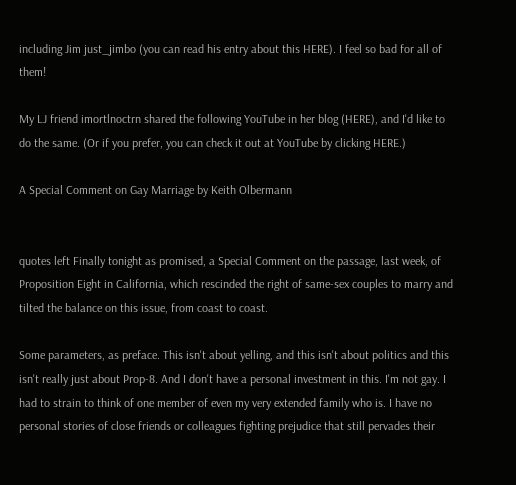including Jim just_jimbo (you can read his entry about this HERE). I feel so bad for all of them!

My LJ friend imortlnoctrn shared the following YouTube in her blog (HERE), and I'd like to do the same. (Or if you prefer, you can check it out at YouTube by clicking HERE.)

A Special Comment on Gay Marriage by Keith Olbermann


quotes left Finally tonight as promised, a Special Comment on the passage, last week, of Proposition Eight in California, which rescinded the right of same-sex couples to marry and tilted the balance on this issue, from coast to coast.

Some parameters, as preface. This isn't about yelling, and this isn't about politics and this isn't really just about Prop-8. And I don't have a personal investment in this. I'm not gay. I had to strain to think of one member of even my very extended family who is. I have no personal stories of close friends or colleagues fighting prejudice that still pervades their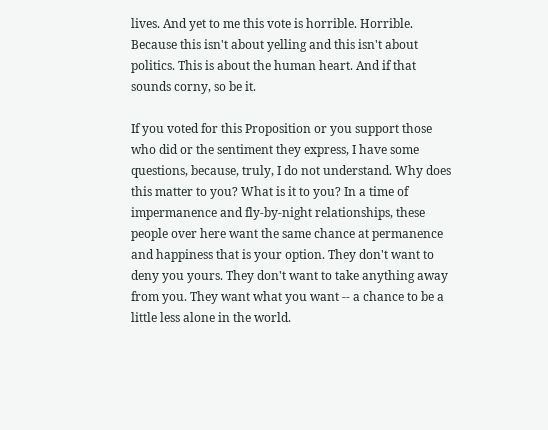lives. And yet to me this vote is horrible. Horrible. Because this isn't about yelling and this isn't about politics. This is about the human heart. And if that sounds corny, so be it.

If you voted for this Proposition or you support those who did or the sentiment they express, I have some questions, because, truly, I do not understand. Why does this matter to you? What is it to you? In a time of impermanence and fly-by-night relationships, these people over here want the same chance at permanence and happiness that is your option. They don't want to deny you yours. They don't want to take anything away from you. They want what you want -- a chance to be a little less alone in the world.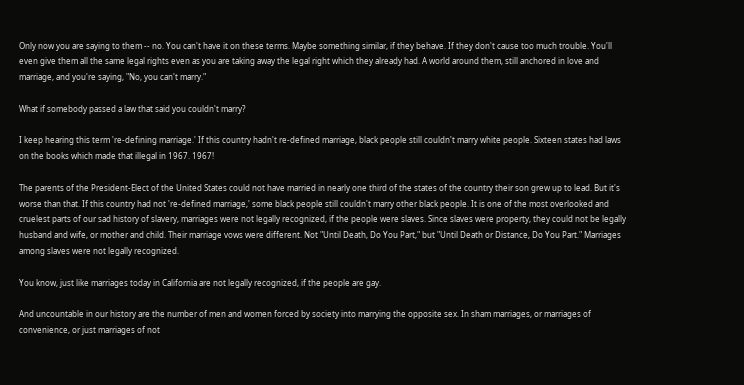Only now you are saying to them -- no. You can't have it on these terms. Maybe something similar, if they behave. If they don't cause too much trouble. You'll even give them all the same legal rights even as you are taking away the legal right which they already had. A world around them, still anchored in love and marriage, and you're saying, "No, you can't marry."

What if somebody passed a law that said you couldn't marry?

I keep hearing this term 're-defining marriage.' If this country hadn't re-defined marriage, black people still couldn't marry white people. Sixteen states had laws on the books which made that illegal in 1967. 1967!

The parents of the President-Elect of the United States could not have married in nearly one third of the states of the country their son grew up to lead. But it's worse than that. If this country had not 're-defined marriage,' some black people still couldn't marry other black people. It is one of the most overlooked and cruelest parts of our sad history of slavery, marriages were not legally recognized, if the people were slaves. Since slaves were property, they could not be legally husband and wife, or mother and child. Their marriage vows were different. Not "Until Death, Do You Part," but "Until Death or Distance, Do You Part." Marriages among slaves were not legally recognized.

You know, just like marriages today in California are not legally recognized, if the people are gay.

And uncountable in our history are the number of men and women forced by society into marrying the opposite sex. In sham marriages, or marriages of convenience, or just marriages of not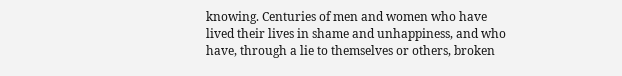knowing. Centuries of men and women who have lived their lives in shame and unhappiness, and who have, through a lie to themselves or others, broken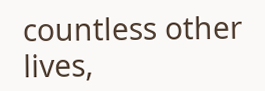countless other lives,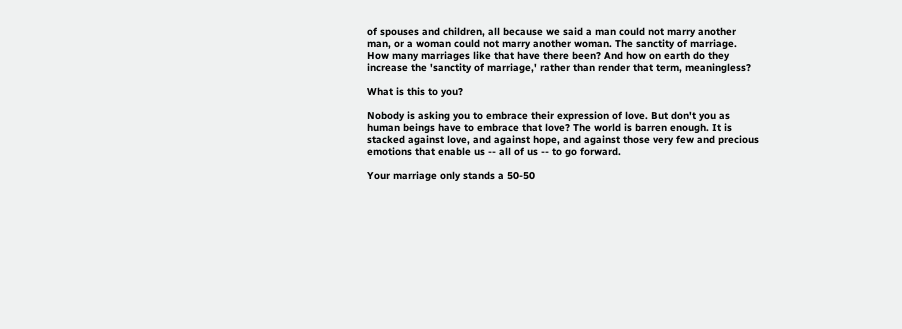of spouses and children, all because we said a man could not marry another man, or a woman could not marry another woman. The sanctity of marriage. How many marriages like that have there been? And how on earth do they increase the 'sanctity of marriage,' rather than render that term, meaningless?

What is this to you?

Nobody is asking you to embrace their expression of love. But don't you as human beings have to embrace that love? The world is barren enough. It is stacked against love, and against hope, and against those very few and precious emotions that enable us -- all of us -- to go forward.

Your marriage only stands a 50-50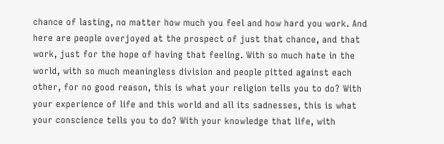chance of lasting, no matter how much you feel and how hard you work. And here are people overjoyed at the prospect of just that chance, and that work, just for the hope of having that feeling. With so much hate in the world, with so much meaningless division and people pitted against each other, for no good reason, this is what your religion tells you to do? With your experience of life and this world and all its sadnesses, this is what your conscience tells you to do? With your knowledge that life, with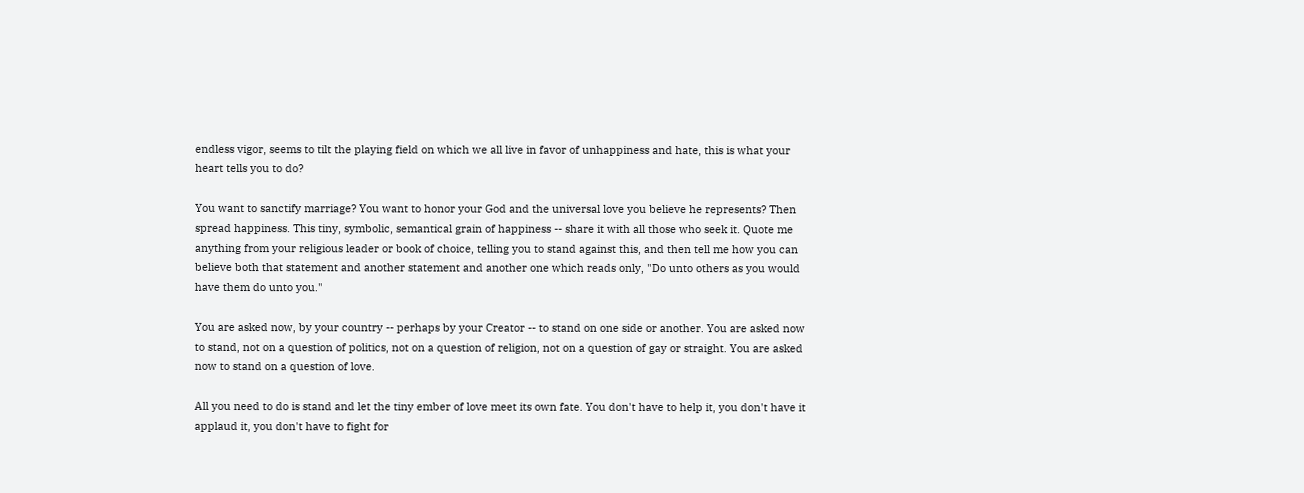endless vigor, seems to tilt the playing field on which we all live in favor of unhappiness and hate, this is what your heart tells you to do?

You want to sanctify marriage? You want to honor your God and the universal love you believe he represents? Then spread happiness. This tiny, symbolic, semantical grain of happiness -- share it with all those who seek it. Quote me anything from your religious leader or book of choice, telling you to stand against this, and then tell me how you can believe both that statement and another statement and another one which reads only, "Do unto others as you would have them do unto you."

You are asked now, by your country -- perhaps by your Creator -- to stand on one side or another. You are asked now to stand, not on a question of politics, not on a question of religion, not on a question of gay or straight. You are asked now to stand on a question of love.

All you need to do is stand and let the tiny ember of love meet its own fate. You don't have to help it, you don't have it applaud it, you don't have to fight for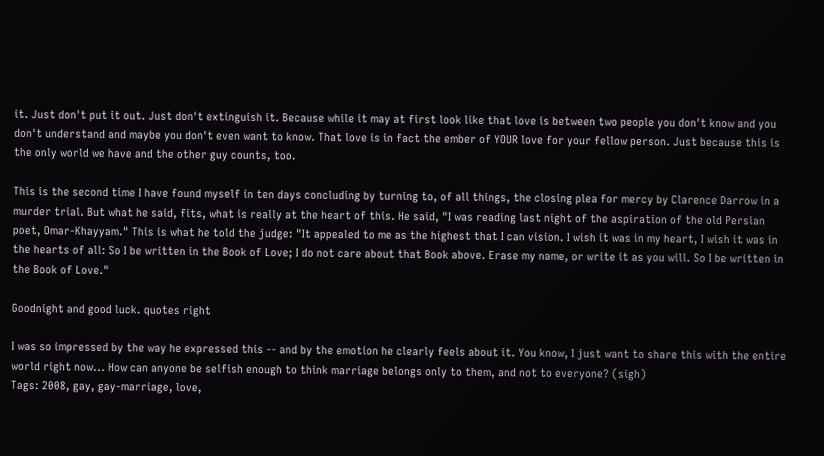it. Just don't put it out. Just don't extinguish it. Because while it may at first look like that love is between two people you don't know and you don't understand and maybe you don't even want to know. That love is in fact the ember of YOUR love for your fellow person. Just because this is the only world we have and the other guy counts, too.

This is the second time I have found myself in ten days concluding by turning to, of all things, the closing plea for mercy by Clarence Darrow in a murder trial. But what he said, fits, what is really at the heart of this. He said, "I was reading last night of the aspiration of the old Persian poet, Omar-Khayyam." This is what he told the judge: "It appealed to me as the highest that I can vision. I wish it was in my heart, I wish it was in the hearts of all: So I be written in the Book of Love; I do not care about that Book above. Erase my name, or write it as you will. So I be written in the Book of Love."

Goodnight and good luck. quotes right

I was so impressed by the way he expressed this -- and by the emotion he clearly feels about it. You know, I just want to share this with the entire world right now... How can anyone be selfish enough to think marriage belongs only to them, and not to everyone? (sigh)
Tags: 2008, gay, gay-marriage, love,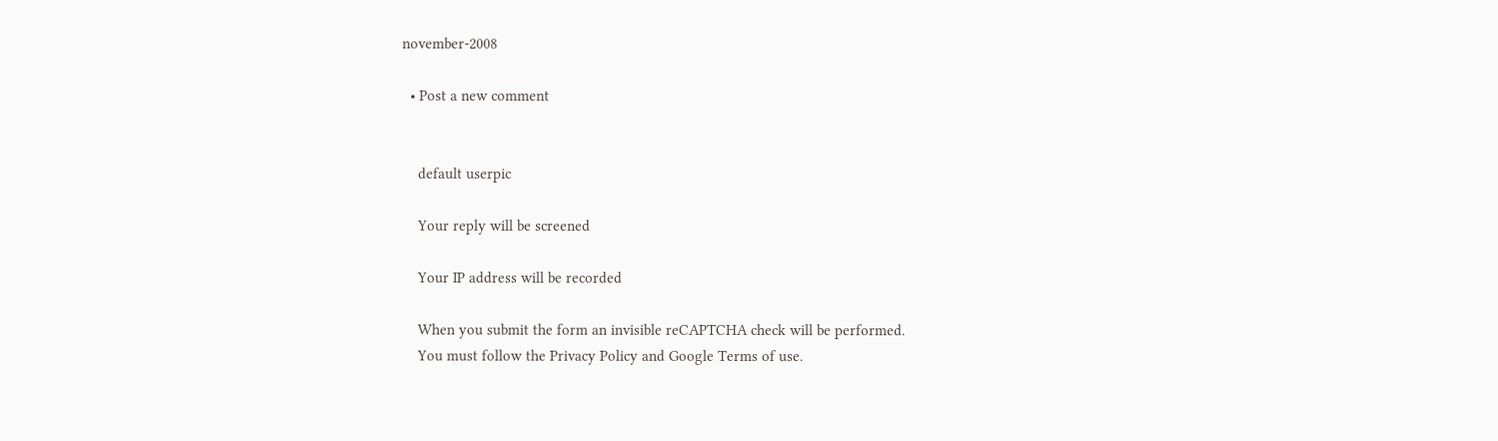november-2008

  • Post a new comment


    default userpic

    Your reply will be screened

    Your IP address will be recorded

    When you submit the form an invisible reCAPTCHA check will be performed.
    You must follow the Privacy Policy and Google Terms of use.